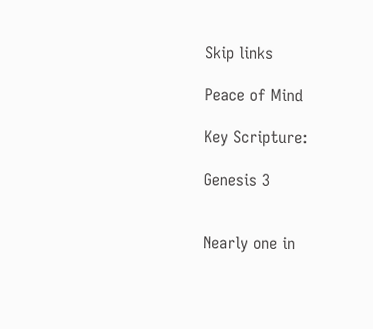Skip links

Peace of Mind

Key Scripture:

Genesis 3


Nearly one in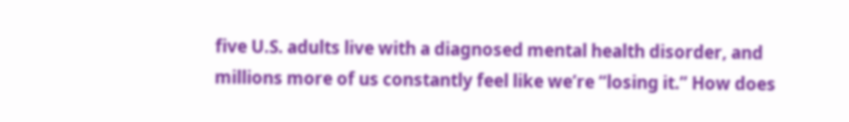five U.S. adults live with a diagnosed mental health disorder, and millions more of us constantly feel like we’re “losing it.” How does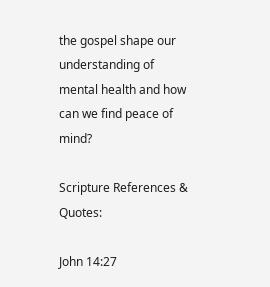the gospel shape our understanding of mental health and how can we find peace of mind?

Scripture References & Quotes:

John 14:27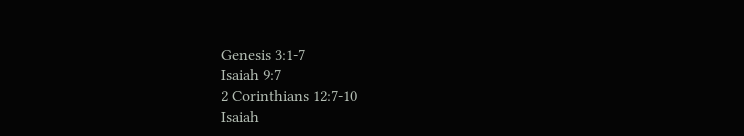Genesis 3:1-7
Isaiah 9:7
2 Corinthians 12:7-10
Isaiah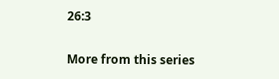26:3

More from this series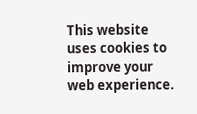This website uses cookies to improve your web experience.